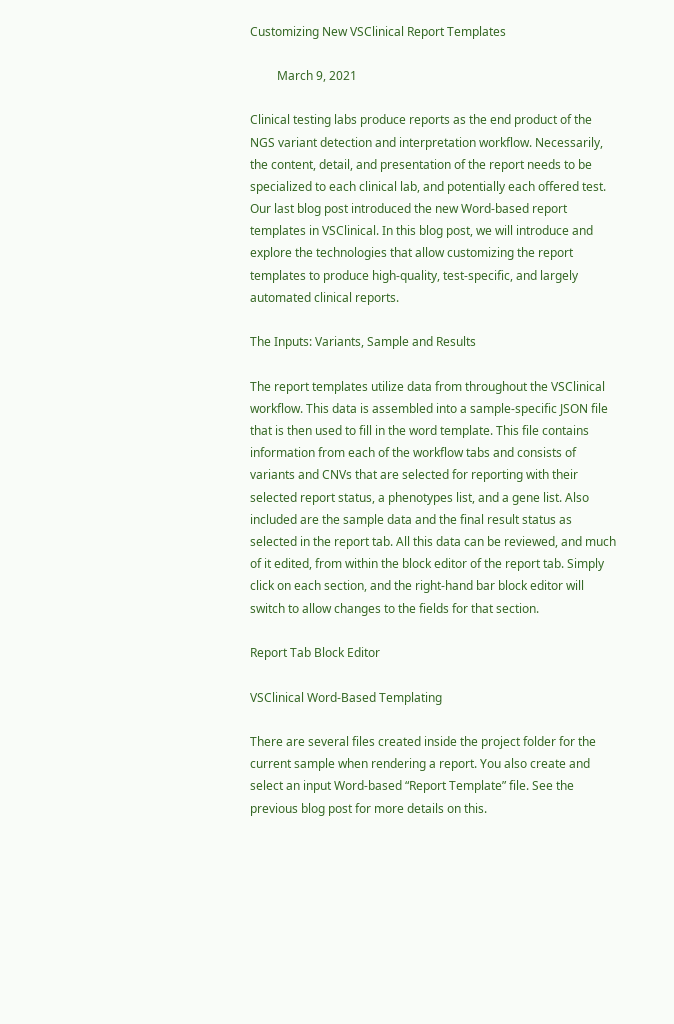Customizing New VSClinical Report Templates

         March 9, 2021

Clinical testing labs produce reports as the end product of the NGS variant detection and interpretation workflow. Necessarily, the content, detail, and presentation of the report needs to be specialized to each clinical lab, and potentially each offered test. Our last blog post introduced the new Word-based report templates in VSClinical. In this blog post, we will introduce and explore the technologies that allow customizing the report templates to produce high-quality, test-specific, and largely automated clinical reports.

The Inputs: Variants, Sample and Results

The report templates utilize data from throughout the VSClinical workflow. This data is assembled into a sample-specific JSON file that is then used to fill in the word template. This file contains information from each of the workflow tabs and consists of variants and CNVs that are selected for reporting with their selected report status, a phenotypes list, and a gene list. Also included are the sample data and the final result status as selected in the report tab. All this data can be reviewed, and much of it edited, from within the block editor of the report tab. Simply click on each section, and the right-hand bar block editor will switch to allow changes to the fields for that section.

Report Tab Block Editor

VSClinical Word-Based Templating

There are several files created inside the project folder for the current sample when rendering a report. You also create and select an input Word-based “Report Template” file. See the previous blog post for more details on this.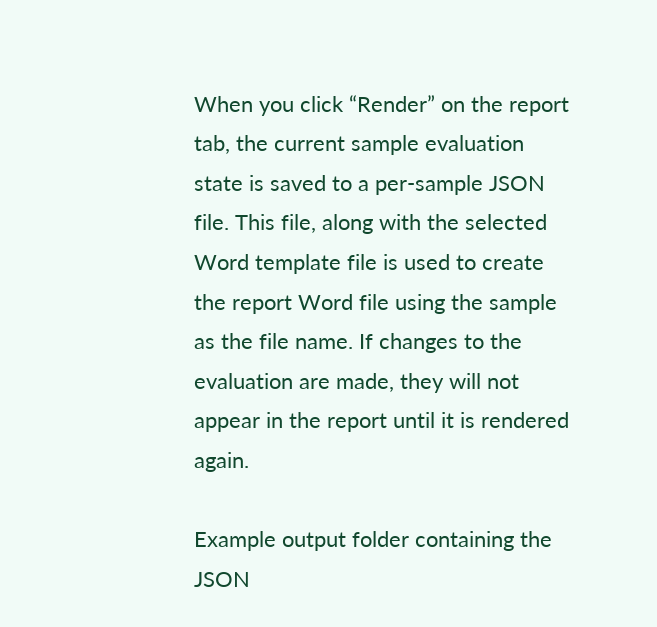When you click “Render” on the report tab, the current sample evaluation state is saved to a per-sample JSON file. This file, along with the selected Word template file is used to create the report Word file using the sample as the file name. If changes to the evaluation are made, they will not appear in the report until it is rendered again.

Example output folder containing the JSON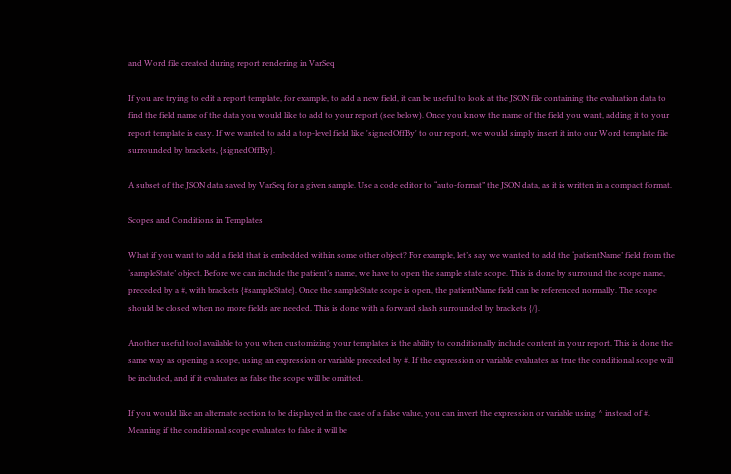and Word file created during report rendering in VarSeq

If you are trying to edit a report template, for example, to add a new field, it can be useful to look at the JSON file containing the evaluation data to find the field name of the data you would like to add to your report (see below). Once you know the name of the field you want, adding it to your report template is easy. If we wanted to add a top-level field like 'signedOffBy' to our report, we would simply insert it into our Word template file surrounded by brackets, {signedOffBy}.

A subset of the JSON data saved by VarSeq for a given sample. Use a code editor to “auto-format” the JSON data, as it is written in a compact format.

Scopes and Conditions in Templates

What if you want to add a field that is embedded within some other object? For example, let’s say we wanted to add the ‘patientName’ field from the ‘sampleState’ object. Before we can include the patient’s name, we have to open the sample state scope. This is done by surround the scope name, preceded by a #, with brackets {#sampleState}. Once the sampleState scope is open, the patientName field can be referenced normally. The scope should be closed when no more fields are needed. This is done with a forward slash surrounded by brackets {/}.

Another useful tool available to you when customizing your templates is the ability to conditionally include content in your report. This is done the same way as opening a scope, using an expression or variable preceded by #. If the expression or variable evaluates as true the conditional scope will be included, and if it evaluates as false the scope will be omitted.

If you would like an alternate section to be displayed in the case of a false value, you can invert the expression or variable using ^ instead of #. Meaning if the conditional scope evaluates to false it will be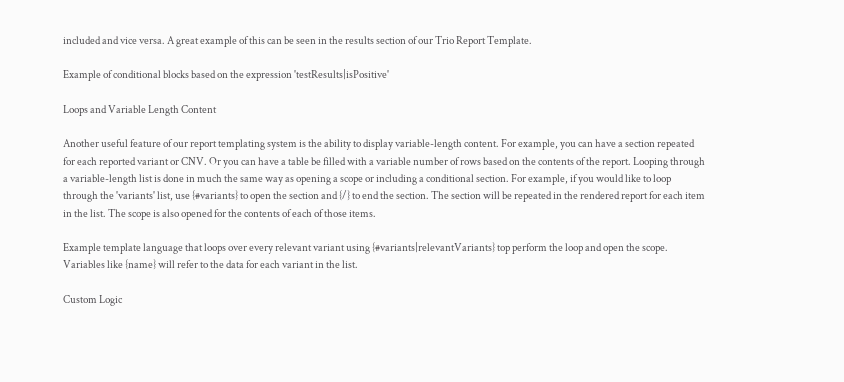included and vice versa. A great example of this can be seen in the results section of our Trio Report Template.

Example of conditional blocks based on the expression 'testResults|isPositive'

Loops and Variable Length Content

Another useful feature of our report templating system is the ability to display variable-length content. For example, you can have a section repeated for each reported variant or CNV. Or you can have a table be filled with a variable number of rows based on the contents of the report. Looping through a variable-length list is done in much the same way as opening a scope or including a conditional section. For example, if you would like to loop through the 'variants' list, use {#variants} to open the section and {/} to end the section. The section will be repeated in the rendered report for each item in the list. The scope is also opened for the contents of each of those items.

Example template language that loops over every relevant variant using {#variants|relevantVariants} top perform the loop and open the scope. Variables like {name} will refer to the data for each variant in the list.

Custom Logic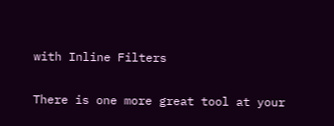with Inline Filters

There is one more great tool at your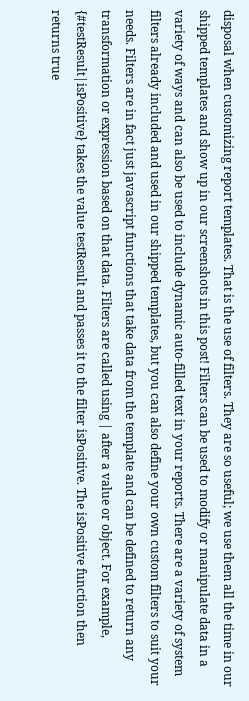disposal when customizing report templates. That is the use of filters. They are so useful; we use them all the time in our shipped templates and show up in our screenshots in this post! Filters can be used to modify or manipulate data in a variety of ways and can also be used to include dynamic auto-filled text in your reports. There are a variety of system filters already included and used in our shipped templates, but you can also define your own custom filters to suit your needs. Filters are in fact just javascript functions that take data from the template and can be defined to return any transformation or expression based on that data. Filters are called using | after a value or object. For example, {#testResult|isPositive} takes the value testResult and passes it to the filter isPositive. The isPositive function then returns true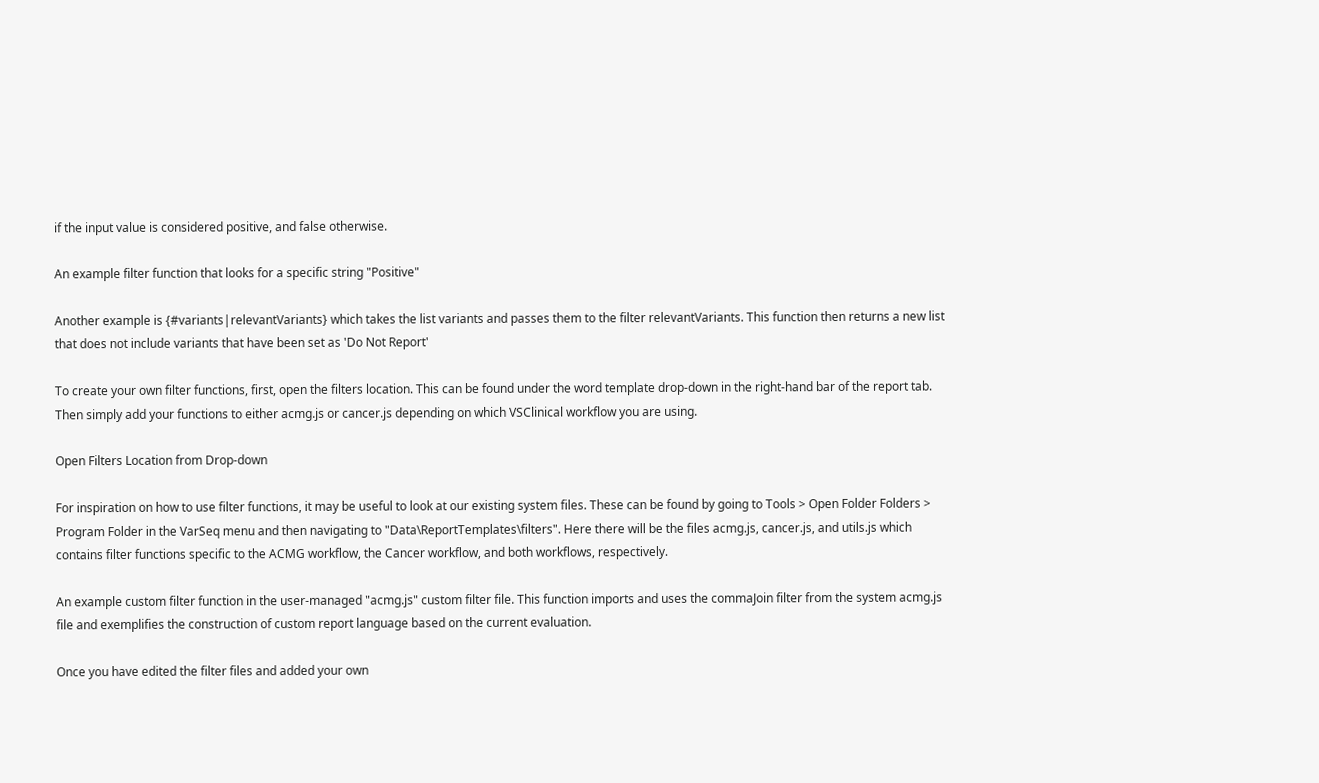if the input value is considered positive, and false otherwise.

An example filter function that looks for a specific string "Positive"

Another example is {#variants|relevantVariants} which takes the list variants and passes them to the filter relevantVariants. This function then returns a new list that does not include variants that have been set as 'Do Not Report'

To create your own filter functions, first, open the filters location. This can be found under the word template drop-down in the right-hand bar of the report tab. Then simply add your functions to either acmg.js or cancer.js depending on which VSClinical workflow you are using.

Open Filters Location from Drop-down

For inspiration on how to use filter functions, it may be useful to look at our existing system files. These can be found by going to Tools > Open Folder Folders > Program Folder in the VarSeq menu and then navigating to "Data\ReportTemplates\filters". Here there will be the files acmg.js, cancer.js, and utils.js which contains filter functions specific to the ACMG workflow, the Cancer workflow, and both workflows, respectively.

An example custom filter function in the user-managed "acmg.js" custom filter file. This function imports and uses the commaJoin filter from the system acmg.js file and exemplifies the construction of custom report language based on the current evaluation.

Once you have edited the filter files and added your own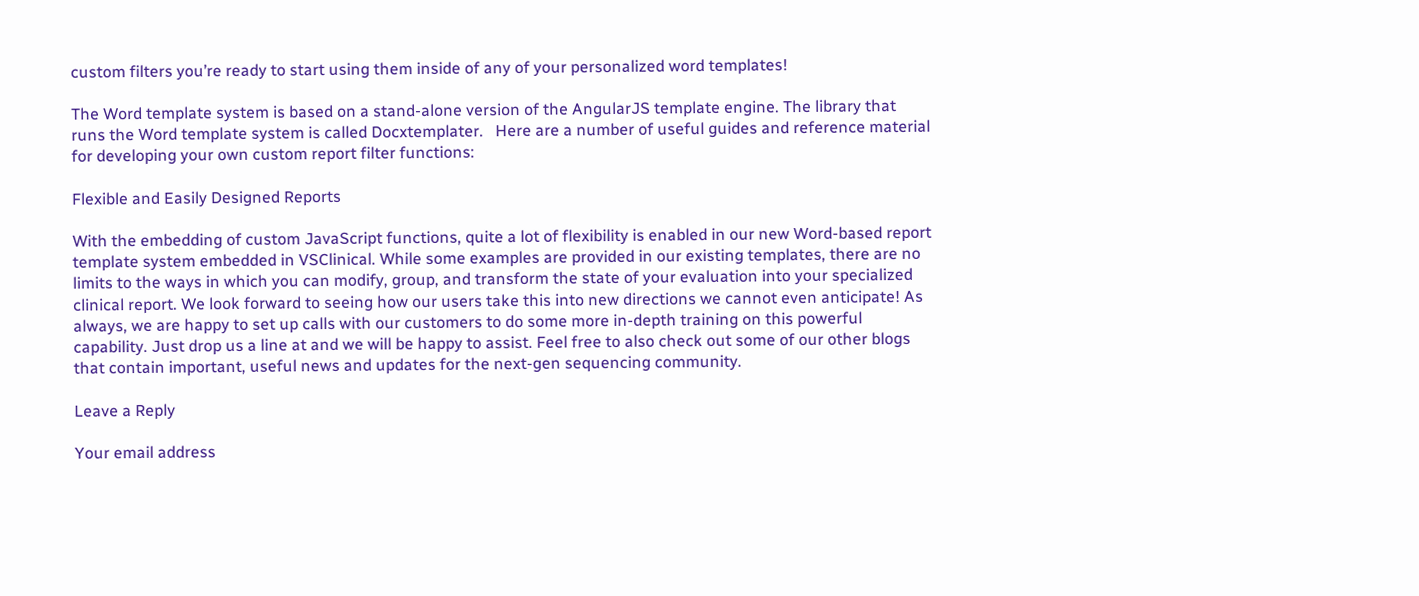custom filters you’re ready to start using them inside of any of your personalized word templates!

The Word template system is based on a stand-alone version of the AngularJS template engine. The library that runs the Word template system is called Docxtemplater.   Here are a number of useful guides and reference material for developing your own custom report filter functions:

Flexible and Easily Designed Reports

With the embedding of custom JavaScript functions, quite a lot of flexibility is enabled in our new Word-based report template system embedded in VSClinical. While some examples are provided in our existing templates, there are no limits to the ways in which you can modify, group, and transform the state of your evaluation into your specialized clinical report. We look forward to seeing how our users take this into new directions we cannot even anticipate! As always, we are happy to set up calls with our customers to do some more in-depth training on this powerful capability. Just drop us a line at and we will be happy to assist. Feel free to also check out some of our other blogs that contain important, useful news and updates for the next-gen sequencing community.

Leave a Reply

Your email address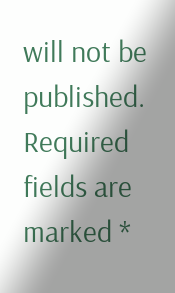will not be published. Required fields are marked *